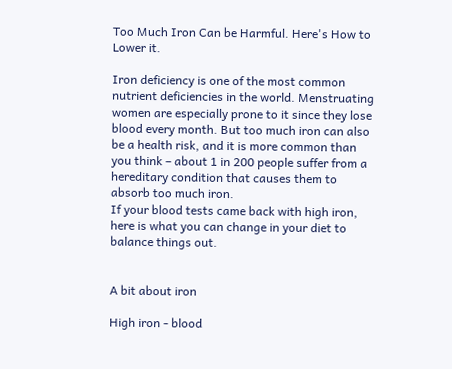Too Much Iron Can be Harmful. Here's How to Lower it.

Iron deficiency is one of the most common nutrient deficiencies in the world. Menstruating women are especially prone to it since they lose blood every month. But too much iron can also be a health risk, and it is more common than you think – about 1 in 200 people suffer from a hereditary condition that causes them to absorb too much iron.
If your blood tests came back with high iron, here is what you can change in your diet to balance things out.


A bit about iron

High iron - blood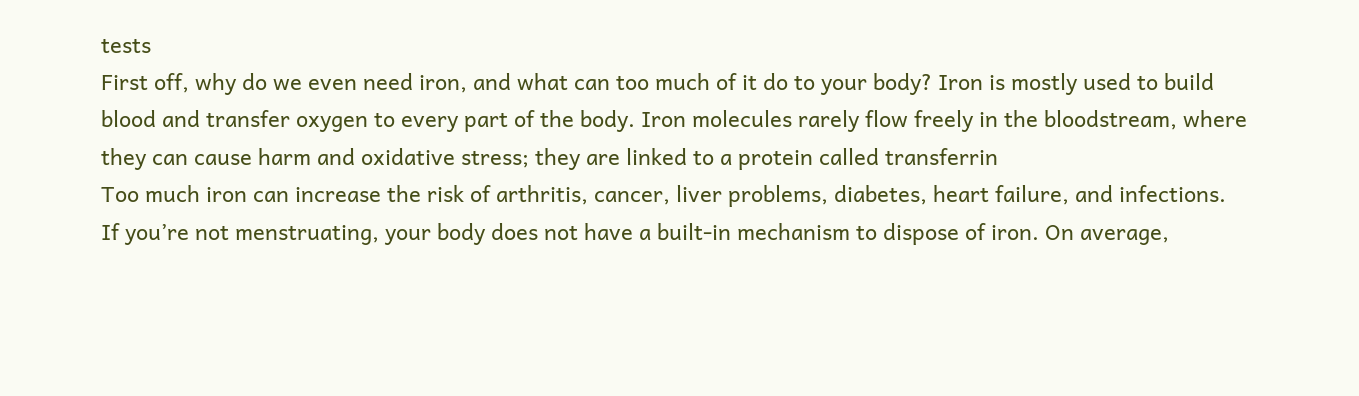tests
First off, why do we even need iron, and what can too much of it do to your body? Iron is mostly used to build blood and transfer oxygen to every part of the body. Iron molecules rarely flow freely in the bloodstream, where they can cause harm and oxidative stress; they are linked to a protein called transferrin
Too much iron can increase the risk of arthritis, cancer, liver problems, diabetes, heart failure, and infections.
If you’re not menstruating, your body does not have a built-in mechanism to dispose of iron. On average,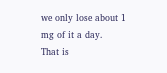we only lose about 1 mg of it a day.
That is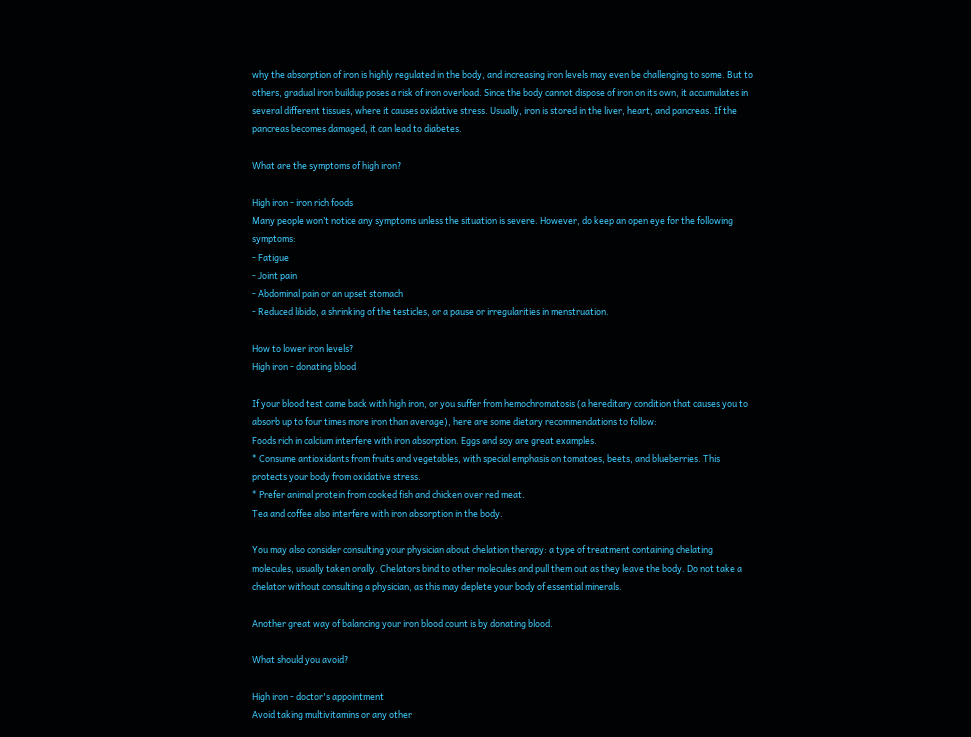why the absorption of iron is highly regulated in the body, and increasing iron levels may even be challenging to some. But to others, gradual iron buildup poses a risk of iron overload. Since the body cannot dispose of iron on its own, it accumulates in several different tissues, where it causes oxidative stress. Usually, iron is stored in the liver, heart, and pancreas. If the pancreas becomes damaged, it can lead to diabetes.

What are the symptoms of high iron?

High iron - iron rich foods
Many people won’t notice any symptoms unless the situation is severe. However, do keep an open eye for the following symptoms:
- Fatigue
- Joint pain
- Abdominal pain or an upset stomach
- Reduced libido, a shrinking of the testicles, or a pause or irregularities in menstruation.

How to lower iron levels?
High iron - donating blood

If your blood test came back with high iron, or you suffer from hemochromatosis (a hereditary condition that causes you to absorb up to four times more iron than average), here are some dietary recommendations to follow:
Foods rich in calcium interfere with iron absorption. Eggs and soy are great examples.
* Consume antioxidants from fruits and vegetables, with special emphasis on tomatoes, beets, and blueberries. This protects your body from oxidative stress.
* Prefer animal protein from cooked fish and chicken over red meat.
Tea and coffee also interfere with iron absorption in the body.

You may also consider consulting your physician about chelation therapy: a type of treatment containing chelating molecules, usually taken orally. Chelators bind to other molecules and pull them out as they leave the body. Do not take a chelator without consulting a physician, as this may deplete your body of essential minerals.

Another great way of balancing your iron blood count is by donating blood.

What should you avoid?

High iron - doctor's appointment
Avoid taking multivitamins or any other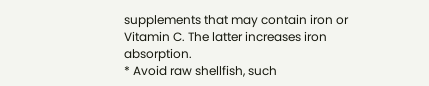supplements that may contain iron or Vitamin C. The latter increases iron absorption.
* Avoid raw shellfish, such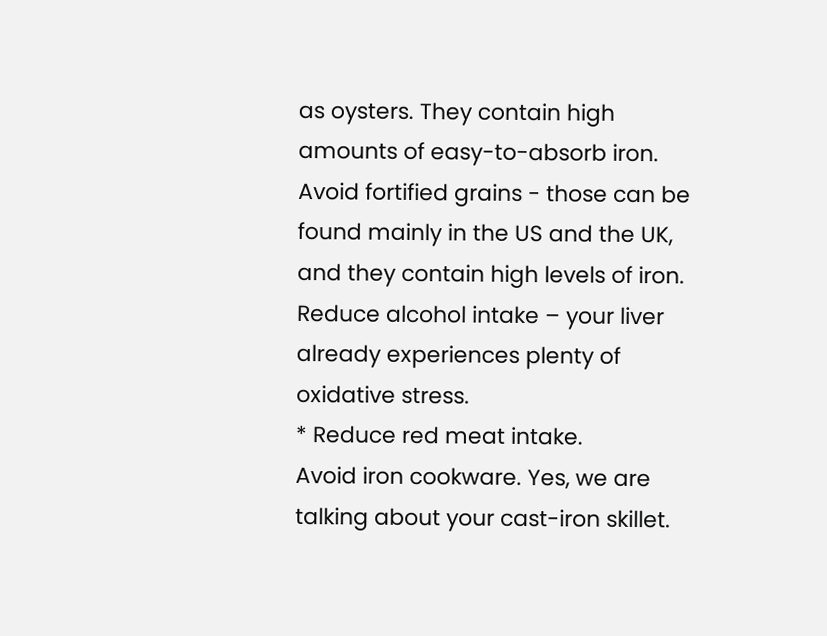as oysters. They contain high amounts of easy-to-absorb iron.
Avoid fortified grains - those can be found mainly in the US and the UK, and they contain high levels of iron.
Reduce alcohol intake – your liver already experiences plenty of oxidative stress.
* Reduce red meat intake.
Avoid iron cookware. Yes, we are talking about your cast-iron skillet.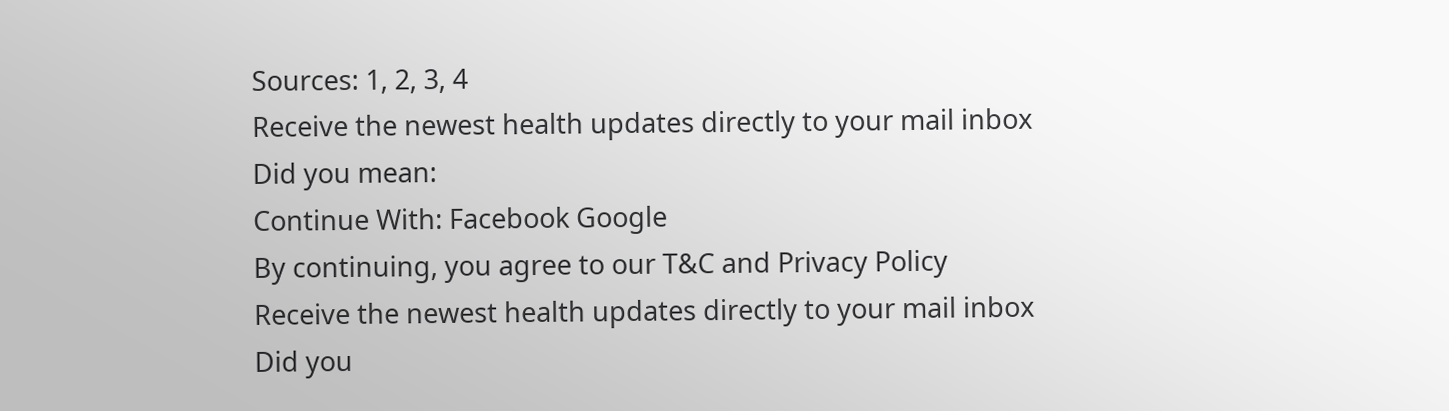Sources: 1, 2, 3, 4
Receive the newest health updates directly to your mail inbox
Did you mean:
Continue With: Facebook Google
By continuing, you agree to our T&C and Privacy Policy
Receive the newest health updates directly to your mail inbox
Did you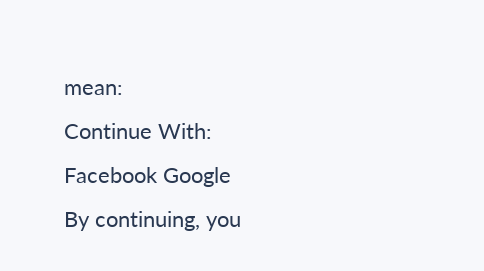mean:
Continue With: Facebook Google
By continuing, you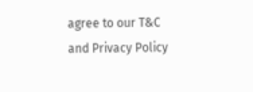agree to our T&C and Privacy Policy